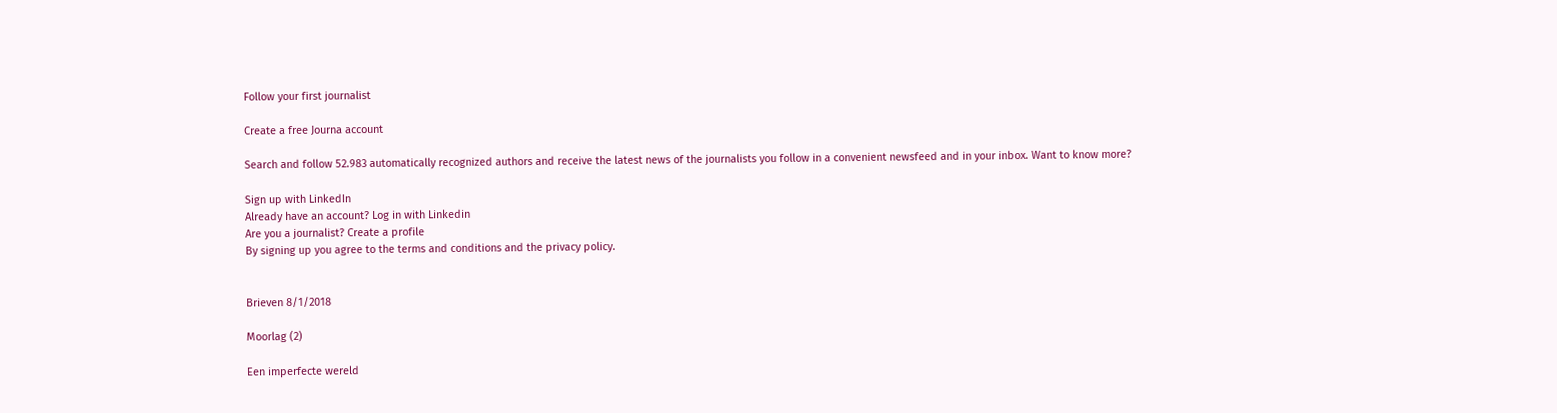Follow your first journalist

Create a free Journa account

Search and follow 52.983 automatically recognized authors and receive the latest news of the journalists you follow in a convenient newsfeed and in your inbox. Want to know more?

Sign up with LinkedIn
Already have an account? Log in with Linkedin
Are you a journalist? Create a profile
By signing up you agree to the terms and conditions and the privacy policy.


Brieven 8/1/2018

Moorlag (2)

Een imperfecte wereld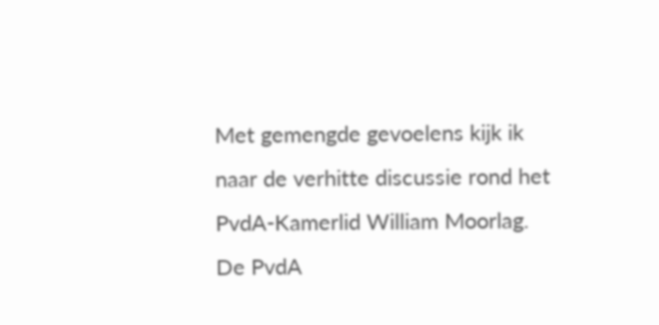Met gemengde gevoelens kijk ik naar de verhitte discussie rond het PvdA-Kamerlid William Moorlag. De PvdA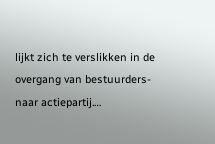lijkt zich te verslikken in de overgang van bestuurders- naar actiepartij.…